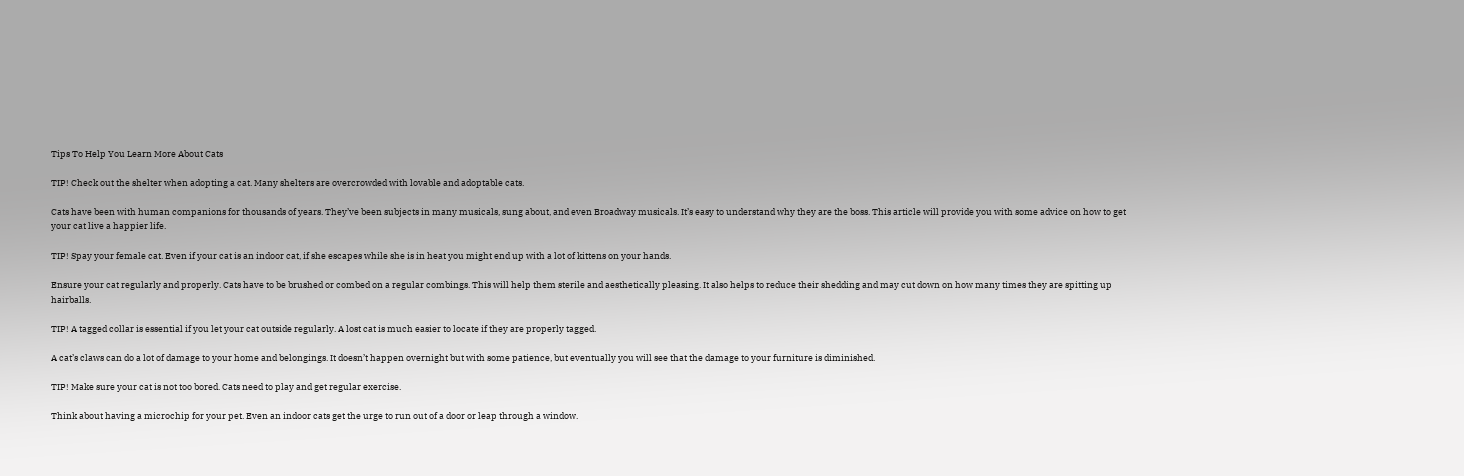Tips To Help You Learn More About Cats

TIP! Check out the shelter when adopting a cat. Many shelters are overcrowded with lovable and adoptable cats.

Cats have been with human companions for thousands of years. They’ve been subjects in many musicals, sung about, and even Broadway musicals. It’s easy to understand why they are the boss. This article will provide you with some advice on how to get your cat live a happier life.

TIP! Spay your female cat. Even if your cat is an indoor cat, if she escapes while she is in heat you might end up with a lot of kittens on your hands.

Ensure your cat regularly and properly. Cats have to be brushed or combed on a regular combings. This will help them sterile and aesthetically pleasing. It also helps to reduce their shedding and may cut down on how many times they are spitting up hairballs.

TIP! A tagged collar is essential if you let your cat outside regularly. A lost cat is much easier to locate if they are properly tagged.

A cat’s claws can do a lot of damage to your home and belongings. It doesn’t happen overnight but with some patience, but eventually you will see that the damage to your furniture is diminished.

TIP! Make sure your cat is not too bored. Cats need to play and get regular exercise.

Think about having a microchip for your pet. Even an indoor cats get the urge to run out of a door or leap through a window.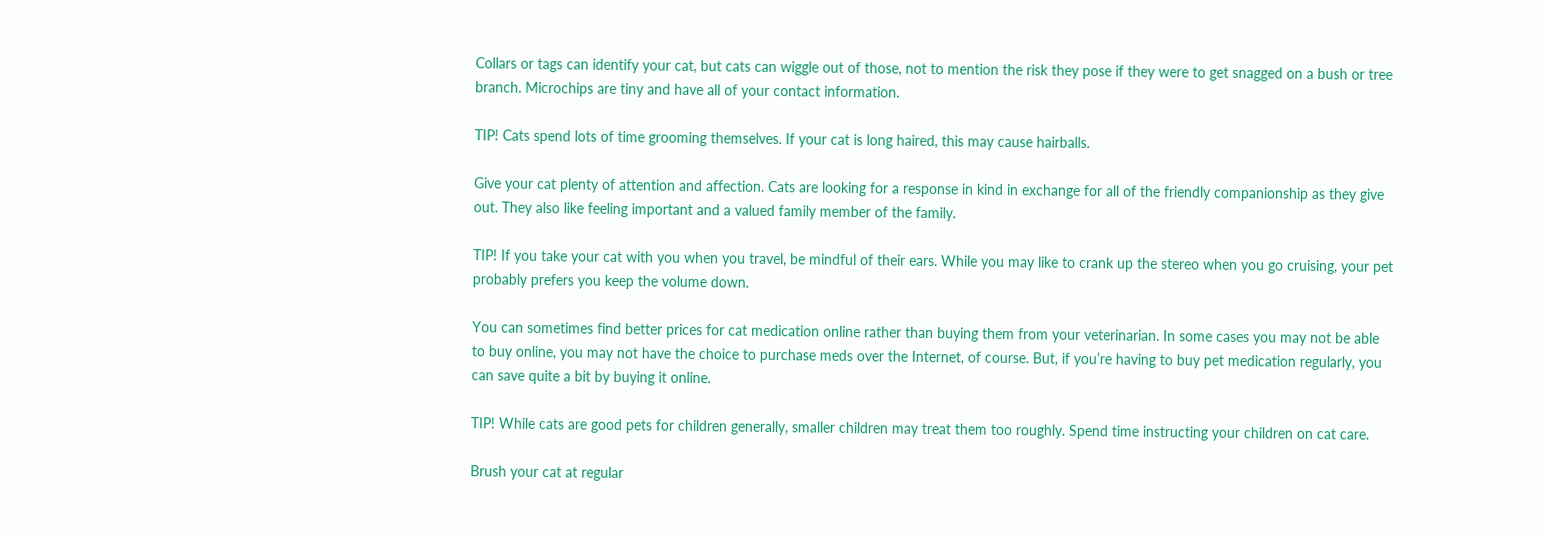Collars or tags can identify your cat, but cats can wiggle out of those, not to mention the risk they pose if they were to get snagged on a bush or tree branch. Microchips are tiny and have all of your contact information.

TIP! Cats spend lots of time grooming themselves. If your cat is long haired, this may cause hairballs.

Give your cat plenty of attention and affection. Cats are looking for a response in kind in exchange for all of the friendly companionship as they give out. They also like feeling important and a valued family member of the family.

TIP! If you take your cat with you when you travel, be mindful of their ears. While you may like to crank up the stereo when you go cruising, your pet probably prefers you keep the volume down.

You can sometimes find better prices for cat medication online rather than buying them from your veterinarian. In some cases you may not be able to buy online, you may not have the choice to purchase meds over the Internet, of course. But, if you’re having to buy pet medication regularly, you can save quite a bit by buying it online.

TIP! While cats are good pets for children generally, smaller children may treat them too roughly. Spend time instructing your children on cat care.

Brush your cat at regular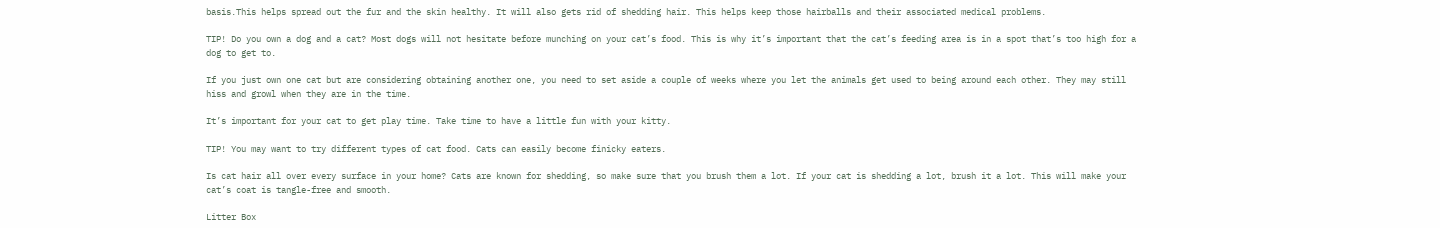basis.This helps spread out the fur and the skin healthy. It will also gets rid of shedding hair. This helps keep those hairballs and their associated medical problems.

TIP! Do you own a dog and a cat? Most dogs will not hesitate before munching on your cat’s food. This is why it’s important that the cat’s feeding area is in a spot that’s too high for a dog to get to.

If you just own one cat but are considering obtaining another one, you need to set aside a couple of weeks where you let the animals get used to being around each other. They may still hiss and growl when they are in the time.

It’s important for your cat to get play time. Take time to have a little fun with your kitty.

TIP! You may want to try different types of cat food. Cats can easily become finicky eaters.

Is cat hair all over every surface in your home? Cats are known for shedding, so make sure that you brush them a lot. If your cat is shedding a lot, brush it a lot. This will make your cat’s coat is tangle-free and smooth.

Litter Box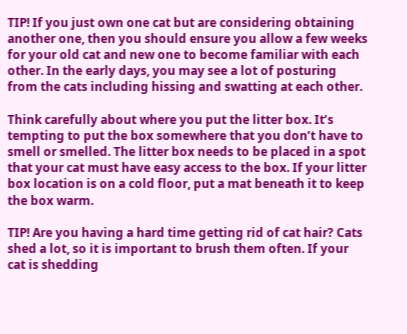TIP! If you just own one cat but are considering obtaining another one, then you should ensure you allow a few weeks for your old cat and new one to become familiar with each other. In the early days, you may see a lot of posturing from the cats including hissing and swatting at each other.

Think carefully about where you put the litter box. It’s tempting to put the box somewhere that you don’t have to smell or smelled. The litter box needs to be placed in a spot that your cat must have easy access to the box. If your litter box location is on a cold floor, put a mat beneath it to keep the box warm.

TIP! Are you having a hard time getting rid of cat hair? Cats shed a lot, so it is important to brush them often. If your cat is shedding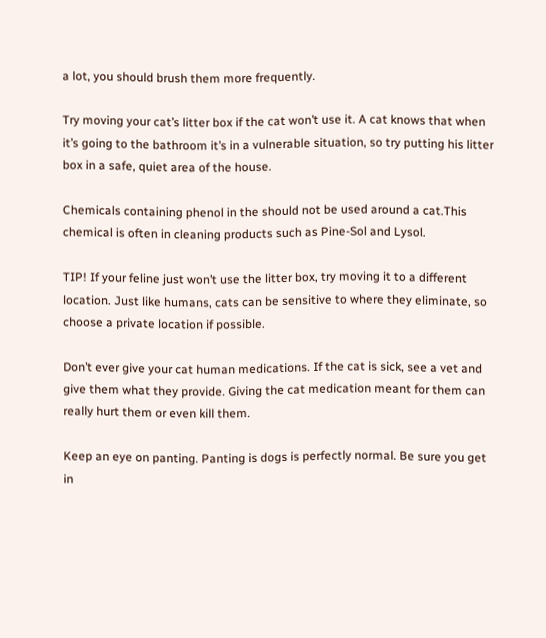a lot, you should brush them more frequently.

Try moving your cat’s litter box if the cat won’t use it. A cat knows that when it’s going to the bathroom it’s in a vulnerable situation, so try putting his litter box in a safe, quiet area of the house.

Chemicals containing phenol in the should not be used around a cat.This chemical is often in cleaning products such as Pine-Sol and Lysol.

TIP! If your feline just won’t use the litter box, try moving it to a different location. Just like humans, cats can be sensitive to where they eliminate, so choose a private location if possible.

Don’t ever give your cat human medications. If the cat is sick, see a vet and give them what they provide. Giving the cat medication meant for them can really hurt them or even kill them.

Keep an eye on panting. Panting is dogs is perfectly normal. Be sure you get in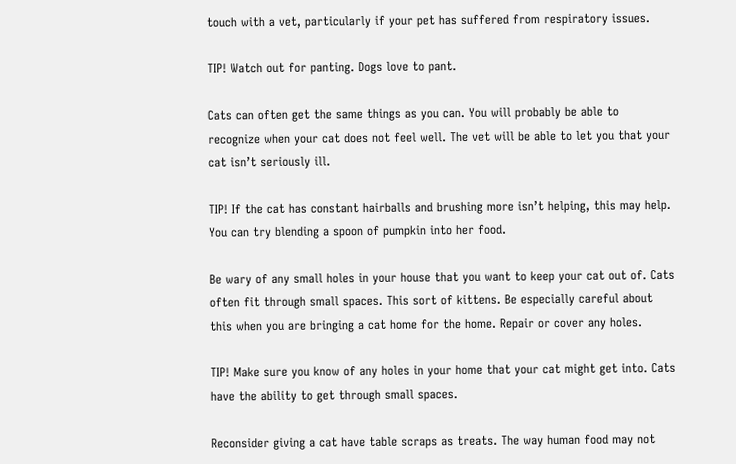touch with a vet, particularly if your pet has suffered from respiratory issues.

TIP! Watch out for panting. Dogs love to pant.

Cats can often get the same things as you can. You will probably be able to recognize when your cat does not feel well. The vet will be able to let you that your cat isn’t seriously ill.

TIP! If the cat has constant hairballs and brushing more isn’t helping, this may help. You can try blending a spoon of pumpkin into her food.

Be wary of any small holes in your house that you want to keep your cat out of. Cats often fit through small spaces. This sort of kittens. Be especially careful about this when you are bringing a cat home for the home. Repair or cover any holes.

TIP! Make sure you know of any holes in your home that your cat might get into. Cats have the ability to get through small spaces.

Reconsider giving a cat have table scraps as treats. The way human food may not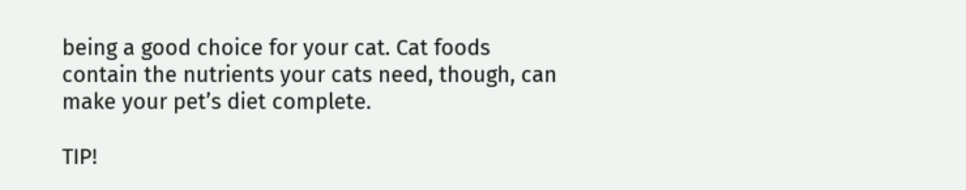being a good choice for your cat. Cat foods contain the nutrients your cats need, though, can make your pet’s diet complete.

TIP!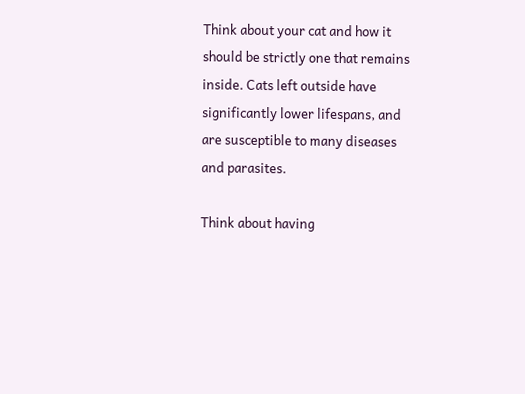Think about your cat and how it should be strictly one that remains inside. Cats left outside have significantly lower lifespans, and are susceptible to many diseases and parasites.

Think about having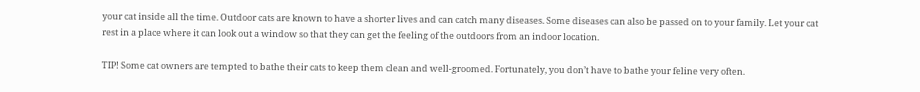your cat inside all the time. Outdoor cats are known to have a shorter lives and can catch many diseases. Some diseases can also be passed on to your family. Let your cat rest in a place where it can look out a window so that they can get the feeling of the outdoors from an indoor location.

TIP! Some cat owners are tempted to bathe their cats to keep them clean and well-groomed. Fortunately, you don’t have to bathe your feline very often.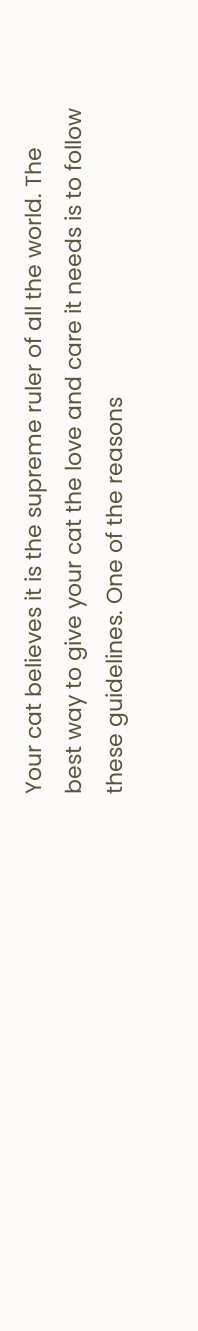Your cat believes it is the supreme ruler of all the world. The best way to give your cat the love and care it needs is to follow these guidelines. One of the reasons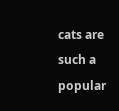cats are such a popular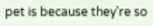pet is because they’re so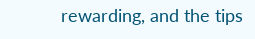rewarding, and the tips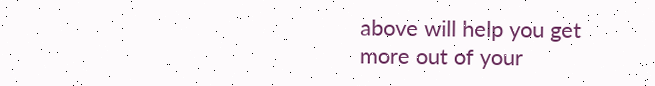above will help you get more out of your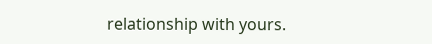relationship with yours.